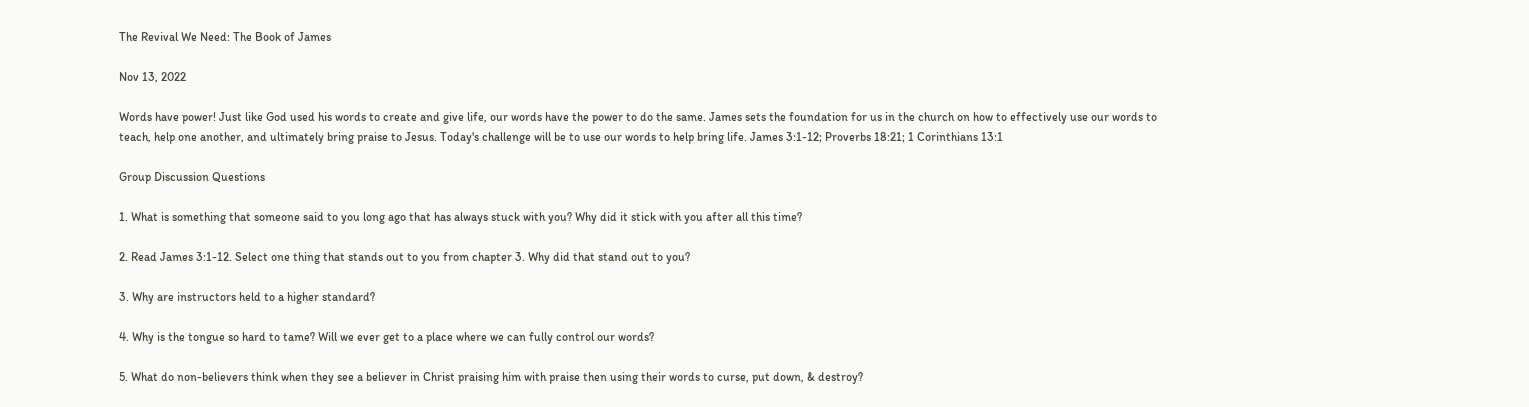The Revival We Need: The Book of James

Nov 13, 2022

Words have power! Just like God used his words to create and give life, our words have the power to do the same. James sets the foundation for us in the church on how to effectively use our words to teach, help one another, and ultimately bring praise to Jesus. Today's challenge will be to use our words to help bring life. James 3:1-12; Proverbs 18:21; 1 Corinthians 13:1

Group Discussion Questions

1. What is something that someone said to you long ago that has always stuck with you? Why did it stick with you after all this time?

2. Read James 3:1-12. Select one thing that stands out to you from chapter 3. Why did that stand out to you?

3. Why are instructors held to a higher standard?

4. Why is the tongue so hard to tame? Will we ever get to a place where we can fully control our words?

5. What do non-believers think when they see a believer in Christ praising him with praise then using their words to curse, put down, & destroy?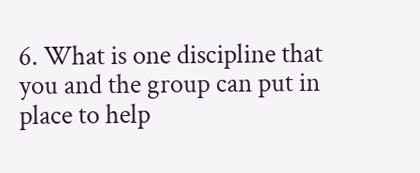6. What is one discipline that you and the group can put in place to help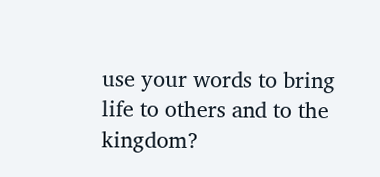use your words to bring life to others and to the kingdom?